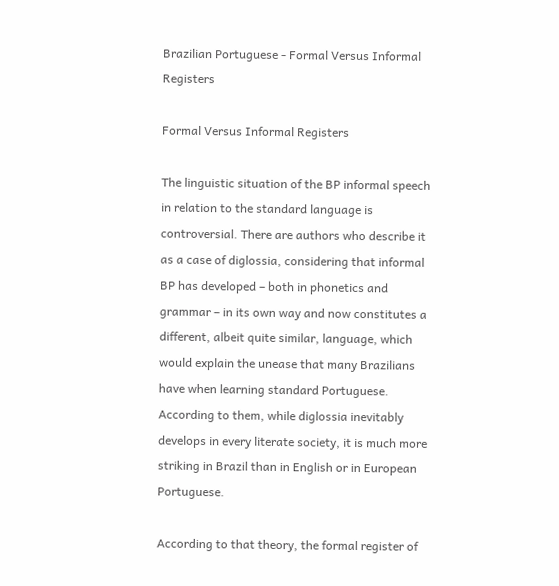Brazilian Portuguese - Formal Versus Informal Registers

Formal Versus Informal Registers

The linguistic situation of the BP informal speech in relation to the standard language is controversial. There are authors who describe it as a case of diglossia, considering that informal BP has developed – both in phonetics and grammar – in its own way and now constitutes a different, albeit quite similar, language, which would explain the unease that many Brazilians have when learning standard Portuguese. According to them, while diglossia inevitably develops in every literate society, it is much more striking in Brazil than in English or in European Portuguese.

According to that theory, the formal register of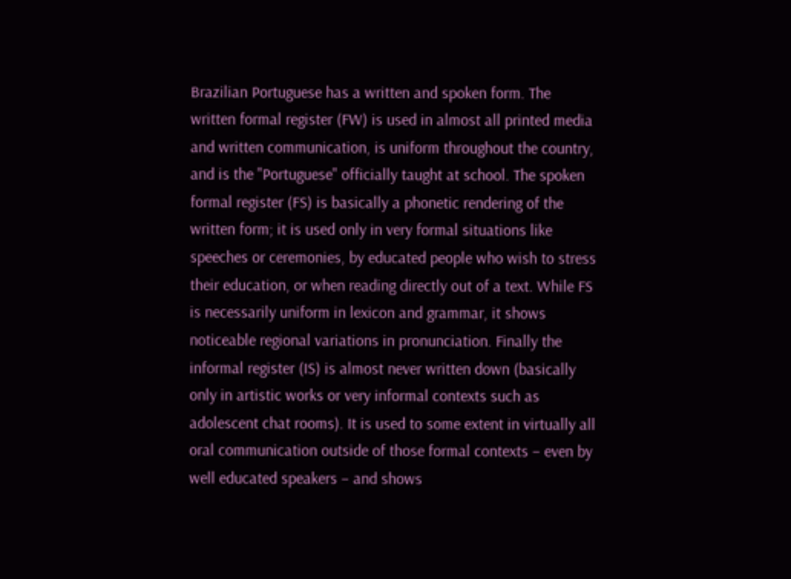Brazilian Portuguese has a written and spoken form. The written formal register (FW) is used in almost all printed media and written communication, is uniform throughout the country, and is the "Portuguese" officially taught at school. The spoken formal register (FS) is basically a phonetic rendering of the written form; it is used only in very formal situations like speeches or ceremonies, by educated people who wish to stress their education, or when reading directly out of a text. While FS is necessarily uniform in lexicon and grammar, it shows noticeable regional variations in pronunciation. Finally the informal register (IS) is almost never written down (basically only in artistic works or very informal contexts such as adolescent chat rooms). It is used to some extent in virtually all oral communication outside of those formal contexts – even by well educated speakers – and shows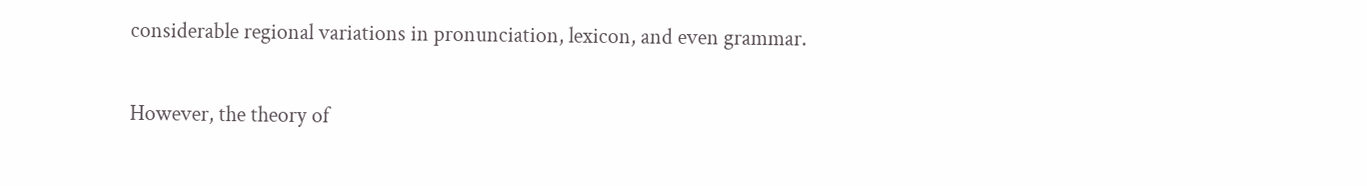considerable regional variations in pronunciation, lexicon, and even grammar.

However, the theory of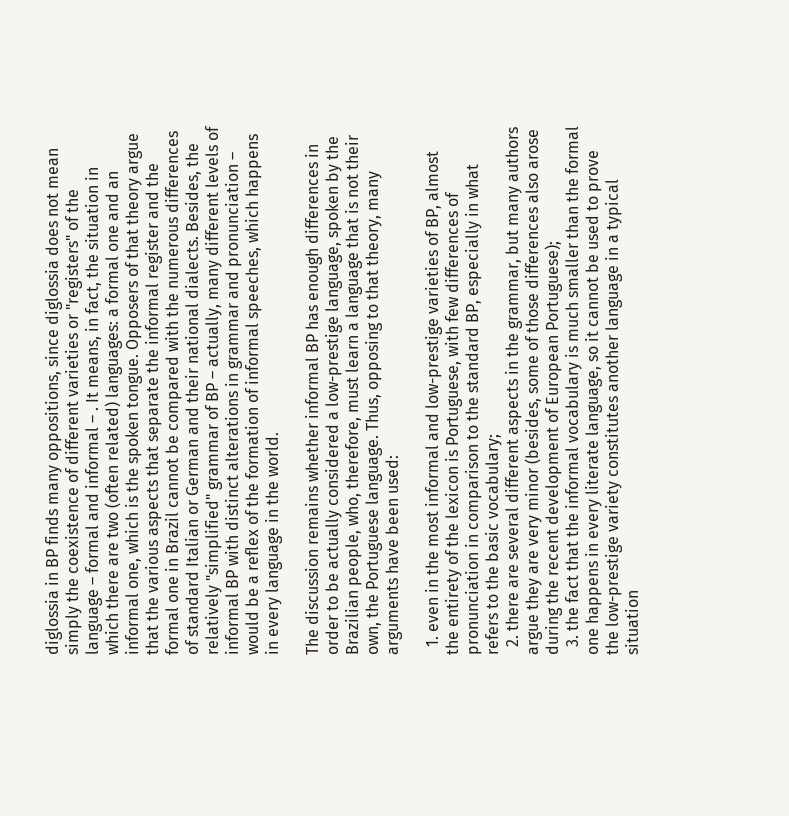diglossia in BP finds many oppositions, since diglossia does not mean simply the coexistence of different varieties or "registers" of the language – formal and informal – . It means, in fact, the situation in which there are two (often related) languages: a formal one and an informal one, which is the spoken tongue. Opposers of that theory argue that the various aspects that separate the informal register and the formal one in Brazil cannot be compared with the numerous differences of standard Italian or German and their national dialects. Besides, the relatively "simplified" grammar of BP – actually, many different levels of informal BP with distinct alterations in grammar and pronunciation – would be a reflex of the formation of informal speeches, which happens in every language in the world.

The discussion remains whether informal BP has enough differences in order to be actually considered a low-prestige language, spoken by the Brazilian people, who, therefore, must learn a language that is not their own, the Portuguese language. Thus, opposing to that theory, many arguments have been used:

  1. even in the most informal and low-prestige varieties of BP, almost the entirety of the lexicon is Portuguese, with few differences of pronunciation in comparison to the standard BP, especially in what refers to the basic vocabulary;
  2. there are several different aspects in the grammar, but many authors argue they are very minor (besides, some of those differences also arose during the recent development of European Portuguese);
  3. the fact that the informal vocabulary is much smaller than the formal one happens in every literate language, so it cannot be used to prove the low-prestige variety constitutes another language in a typical situation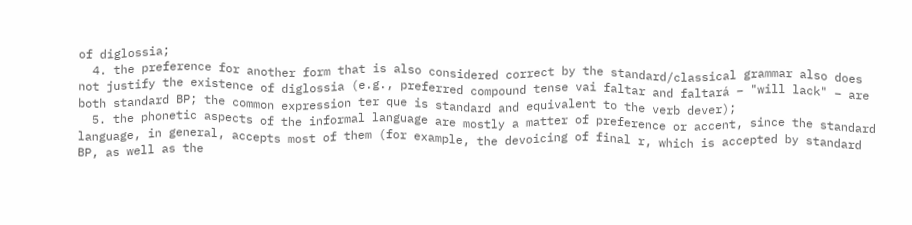of diglossia;
  4. the preference for another form that is also considered correct by the standard/classical grammar also does not justify the existence of diglossia (e.g., preferred compound tense vai faltar and faltará – "will lack" – are both standard BP; the common expression ter que is standard and equivalent to the verb dever);
  5. the phonetic aspects of the informal language are mostly a matter of preference or accent, since the standard language, in general, accepts most of them (for example, the devoicing of final r, which is accepted by standard BP, as well as the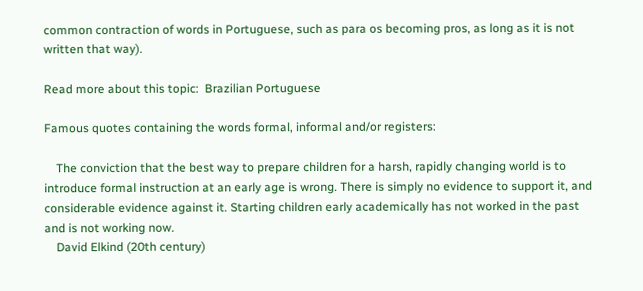common contraction of words in Portuguese, such as para os becoming pros, as long as it is not written that way).

Read more about this topic:  Brazilian Portuguese

Famous quotes containing the words formal, informal and/or registers:

    The conviction that the best way to prepare children for a harsh, rapidly changing world is to introduce formal instruction at an early age is wrong. There is simply no evidence to support it, and considerable evidence against it. Starting children early academically has not worked in the past and is not working now.
    David Elkind (20th century)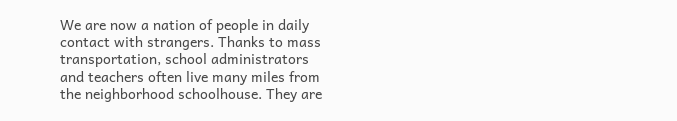We are now a nation of people in daily contact with strangers. Thanks to mass transportation, school administrators and teachers often live many miles from the neighborhood schoolhouse. They are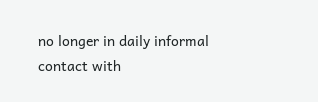no longer in daily informal contact with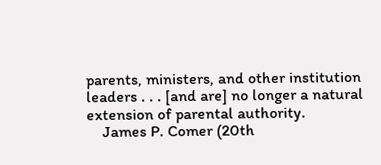parents, ministers, and other institution leaders . . . [and are] no longer a natural extension of parental authority.
    James P. Comer (20th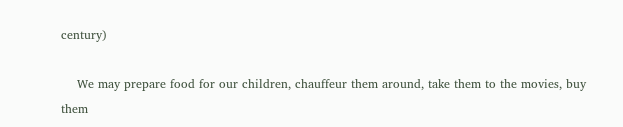century)

    We may prepare food for our children, chauffeur them around, take them to the movies, buy them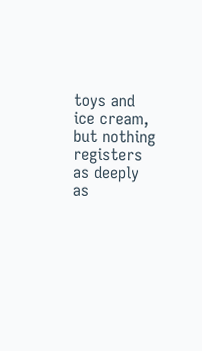toys and ice cream, but nothing registers as deeply as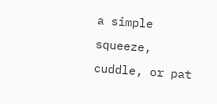a simple squeeze, cuddle, or pat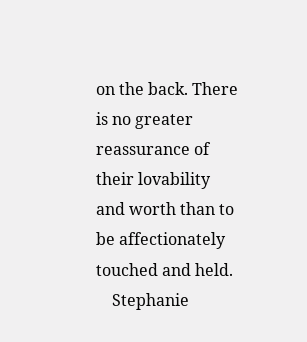on the back. There is no greater reassurance of their lovability and worth than to be affectionately touched and held.
    Stephanie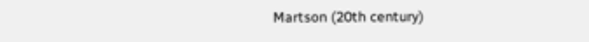Martson (20th century)